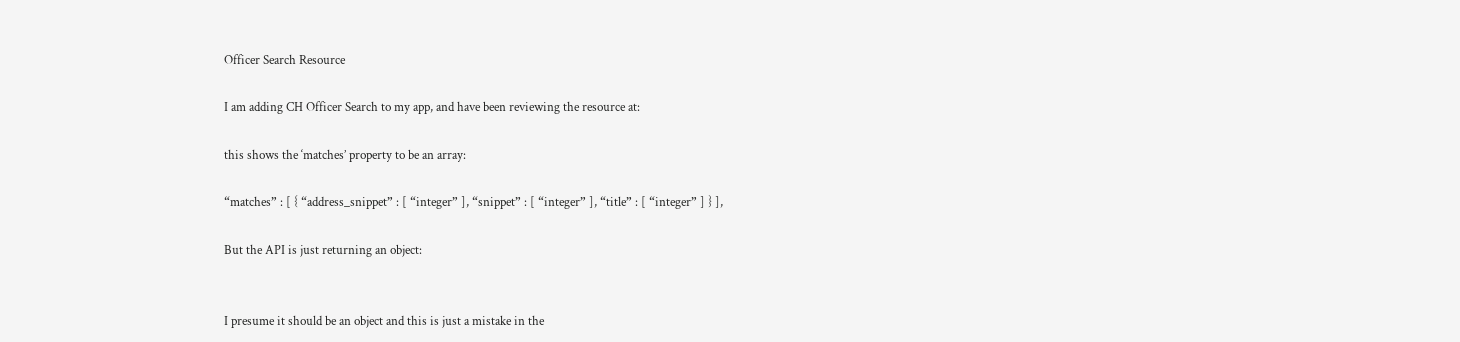Officer Search Resource

I am adding CH Officer Search to my app, and have been reviewing the resource at:

this shows the ‘matches’ property to be an array:

“matches” : [ { “address_snippet” : [ “integer” ], “snippet” : [ “integer” ], “title” : [ “integer” ] } ],

But the API is just returning an object:


I presume it should be an object and this is just a mistake in the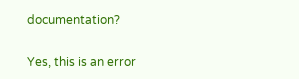documentation?

Yes, this is an error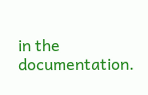in the documentation.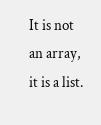It is not an array, it is a list.